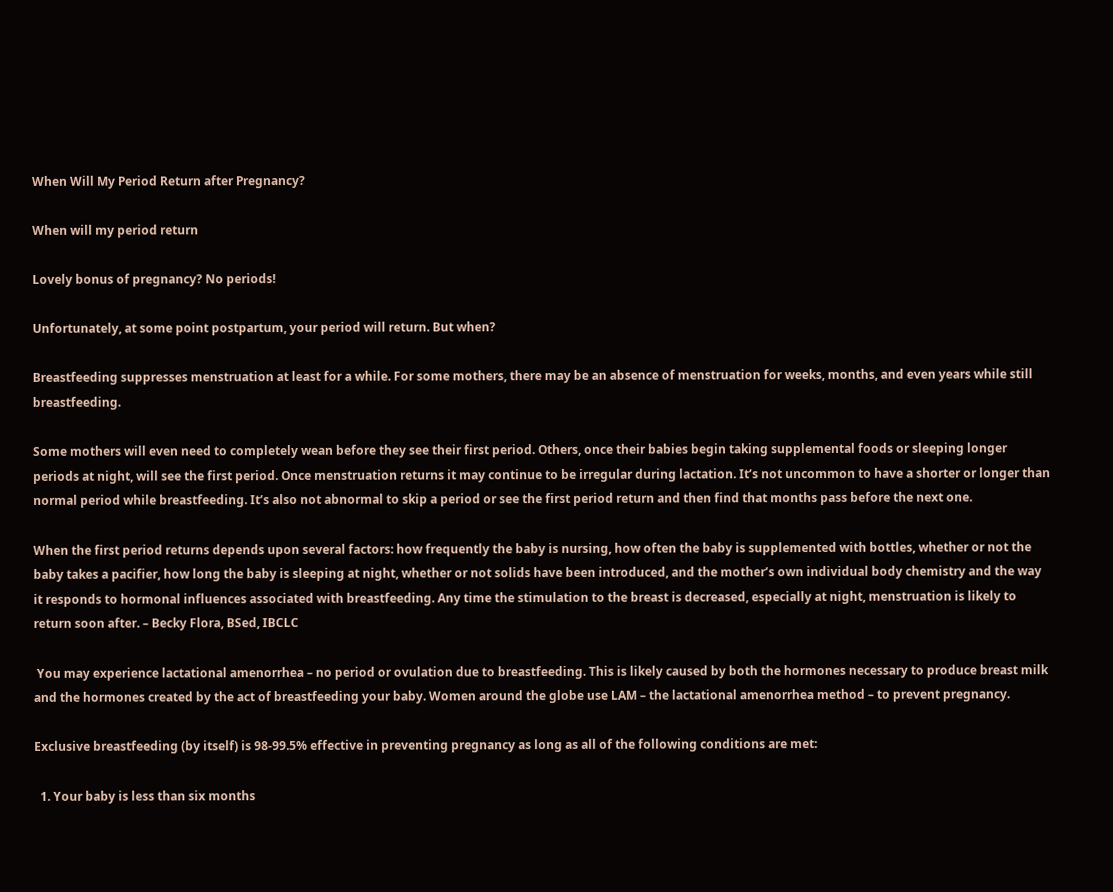When Will My Period Return after Pregnancy?

When will my period return

Lovely bonus of pregnancy? No periods!

Unfortunately, at some point postpartum, your period will return. But when?

Breastfeeding suppresses menstruation at least for a while. For some mothers, there may be an absence of menstruation for weeks, months, and even years while still breastfeeding.

Some mothers will even need to completely wean before they see their first period. Others, once their babies begin taking supplemental foods or sleeping longer periods at night, will see the first period. Once menstruation returns it may continue to be irregular during lactation. It’s not uncommon to have a shorter or longer than normal period while breastfeeding. It’s also not abnormal to skip a period or see the first period return and then find that months pass before the next one.

When the first period returns depends upon several factors: how frequently the baby is nursing, how often the baby is supplemented with bottles, whether or not the baby takes a pacifier, how long the baby is sleeping at night, whether or not solids have been introduced, and the mother’s own individual body chemistry and the way it responds to hormonal influences associated with breastfeeding. Any time the stimulation to the breast is decreased, especially at night, menstruation is likely to return soon after. – Becky Flora, BSed, IBCLC

 You may experience lactational amenorrhea – no period or ovulation due to breastfeeding. This is likely caused by both the hormones necessary to produce breast milk and the hormones created by the act of breastfeeding your baby. Women around the globe use LAM – the lactational amenorrhea method – to prevent pregnancy.

Exclusive breastfeeding (by itself) is 98-99.5% effective in preventing pregnancy as long as all of the following conditions are met:

  1. Your baby is less than six months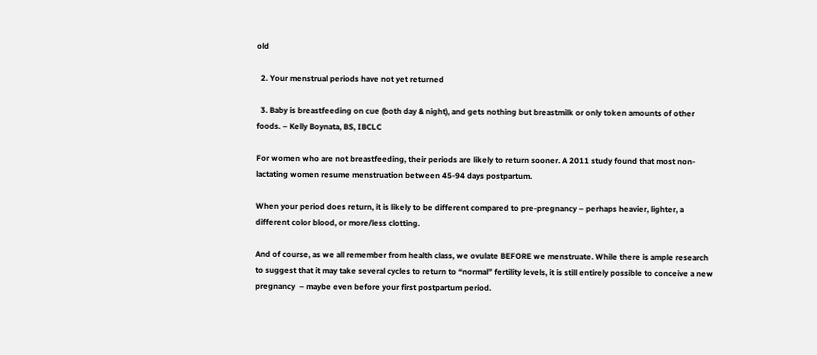old

  2. Your menstrual periods have not yet returned

  3. Baby is breastfeeding on cue (both day & night), and gets nothing but breastmilk or only token amounts of other foods. – Kelly Boynata, BS, IBCLC

For women who are not breastfeeding, their periods are likely to return sooner. A 2011 study found that most non-lactating women resume menstruation between 45-94 days postpartum.

When your period does return, it is likely to be different compared to pre-pregnancy – perhaps heavier, lighter, a different color blood, or more/less clotting.

And of course, as we all remember from health class, we ovulate BEFORE we menstruate. While there is ample research to suggest that it may take several cycles to return to “normal” fertility levels, it is still entirely possible to conceive a new pregnancy  – maybe even before your first postpartum period.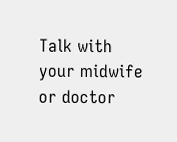Talk with your midwife or doctor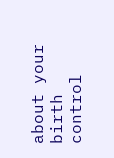about your birth control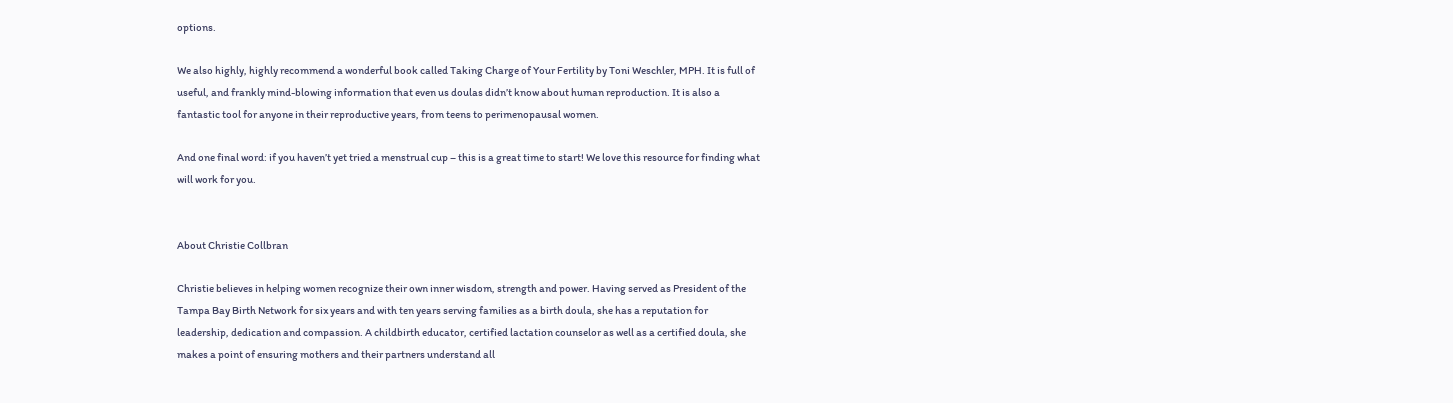options.

We also highly, highly recommend a wonderful book called Taking Charge of Your Fertility by Toni Weschler, MPH. It is full of useful, and frankly mind-blowing information that even us doulas didn’t know about human reproduction. It is also a fantastic tool for anyone in their reproductive years, from teens to perimenopausal women.

And one final word: if you haven’t yet tried a menstrual cup – this is a great time to start! We love this resource for finding what will work for you.


About Christie Collbran

Christie believes in helping women recognize their own inner wisdom, strength and power. Having served as President of the Tampa Bay Birth Network for six years and with ten years serving families as a birth doula, she has a reputation for leadership, dedication and compassion. A childbirth educator, certified lactation counselor as well as a certified doula, she makes a point of ensuring mothers and their partners understand all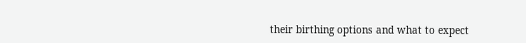their birthing options and what to expect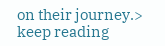on their journey.> keep reading